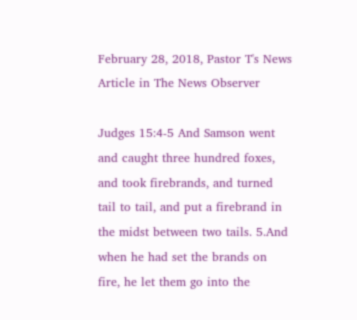February 28, 2018, Pastor T's News Article in The News Observer

Judges 15:4-5 And Samson went and caught three hundred foxes, and took firebrands, and turned tail to tail, and put a firebrand in the midst between two tails. 5.And when he had set the brands on fire, he let them go into the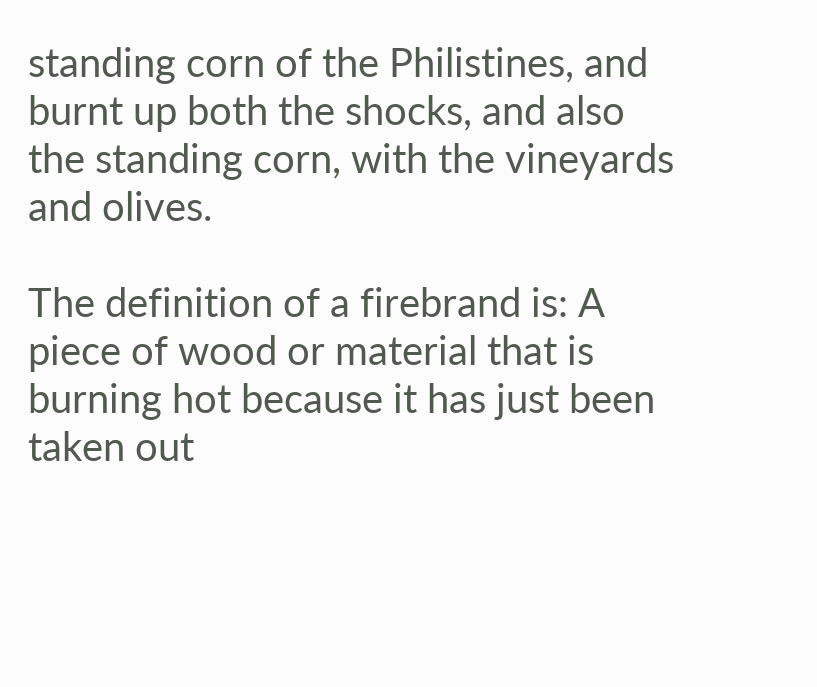standing corn of the Philistines, and burnt up both the shocks, and also the standing corn, with the vineyards and olives.

The definition of a firebrand is: A piece of wood or material that is burning hot because it has just been taken out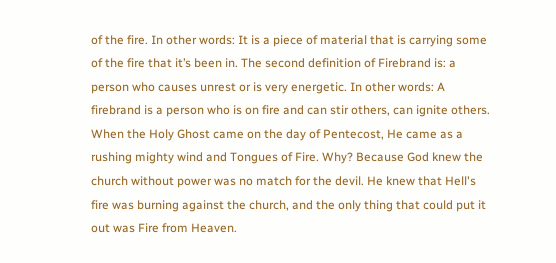of the fire. In other words: It is a piece of material that is carrying some of the fire that it’s been in. The second definition of Firebrand is: a person who causes unrest or is very energetic. In other words: A firebrand is a person who is on fire and can stir others, can ignite others. When the Holy Ghost came on the day of Pentecost, He came as a rushing mighty wind and Tongues of Fire. Why? Because God knew the church without power was no match for the devil. He knew that Hell's fire was burning against the church, and the only thing that could put it out was Fire from Heaven.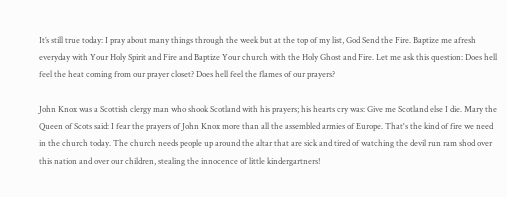It’s still true today: I pray about many things through the week but at the top of my list, God Send the Fire. Baptize me afresh everyday with Your Holy Spirit and Fire and Baptize Your church with the Holy Ghost and Fire. Let me ask this question: Does hell feel the heat coming from our prayer closet? Does hell feel the flames of our prayers?

John Knox was a Scottish clergy man who shook Scotland with his prayers; his hearts cry was: Give me Scotland else I die. Mary the Queen of Scots said: I fear the prayers of John Knox more than all the assembled armies of Europe. That's the kind of fire we need in the church today. The church needs people up around the altar that are sick and tired of watching the devil run ram shod over this nation and over our children, stealing the innocence of little kindergartners!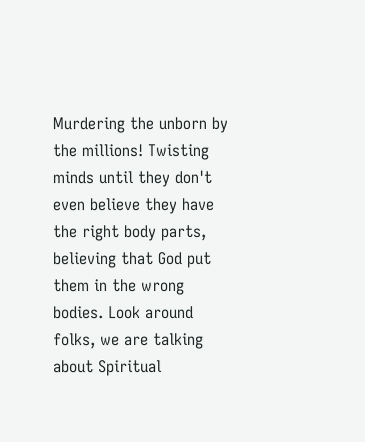Murdering the unborn by the millions! Twisting minds until they don't even believe they have the right body parts, believing that God put them in the wrong bodies. Look around folks, we are talking about Spiritual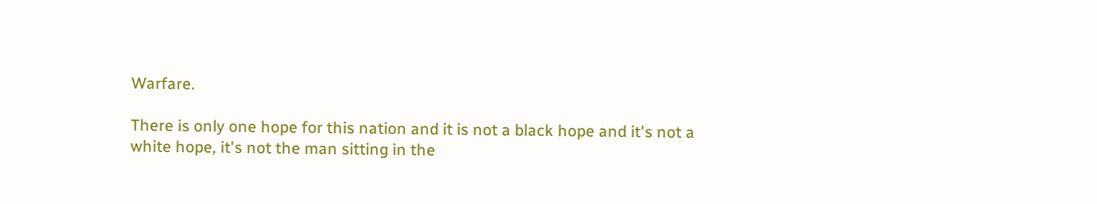Warfare.

There is only one hope for this nation and it is not a black hope and it's not a white hope, it's not the man sitting in the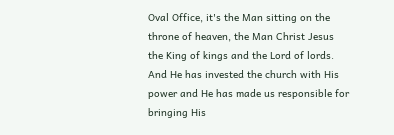Oval Office, it's the Man sitting on the throne of heaven, the Man Christ Jesus the King of kings and the Lord of lords. And He has invested the church with His power and He has made us responsible for bringing His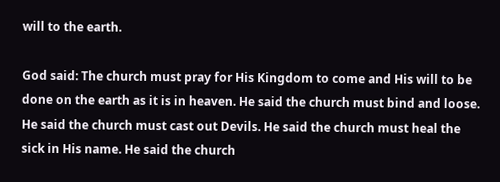will to the earth.

God said: The church must pray for His Kingdom to come and His will to be done on the earth as it is in heaven. He said the church must bind and loose. He said the church must cast out Devils. He said the church must heal the sick in His name. He said the church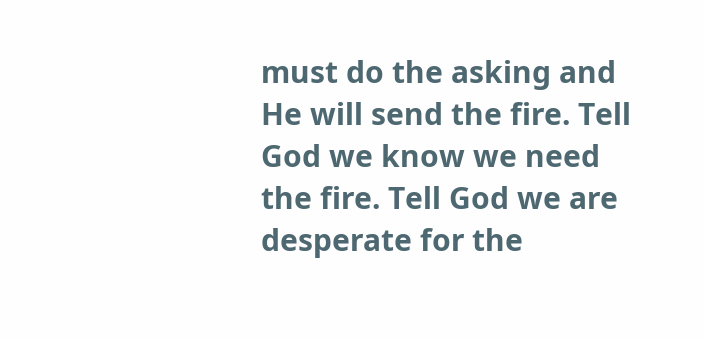must do the asking and He will send the fire. Tell God we know we need the fire. Tell God we are desperate for the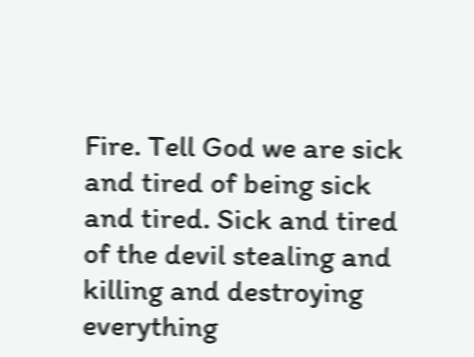Fire. Tell God we are sick and tired of being sick and tired. Sick and tired of the devil stealing and killing and destroying everything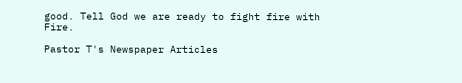good. Tell God we are ready to fight fire with Fire.

Pastor T's Newspaper Articles